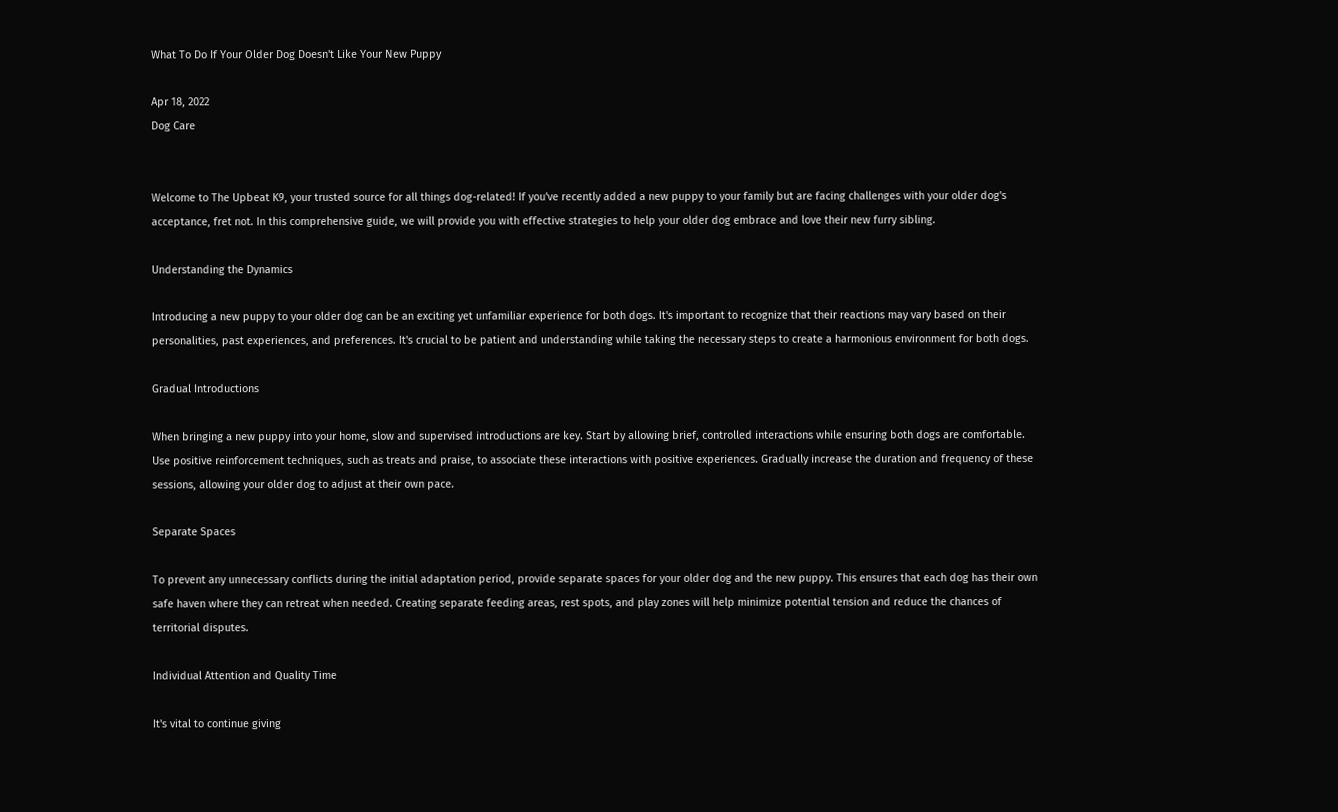What To Do If Your Older Dog Doesn't Like Your New Puppy

Apr 18, 2022
Dog Care


Welcome to The Upbeat K9, your trusted source for all things dog-related! If you've recently added a new puppy to your family but are facing challenges with your older dog's acceptance, fret not. In this comprehensive guide, we will provide you with effective strategies to help your older dog embrace and love their new furry sibling.

Understanding the Dynamics

Introducing a new puppy to your older dog can be an exciting yet unfamiliar experience for both dogs. It's important to recognize that their reactions may vary based on their personalities, past experiences, and preferences. It's crucial to be patient and understanding while taking the necessary steps to create a harmonious environment for both dogs.

Gradual Introductions

When bringing a new puppy into your home, slow and supervised introductions are key. Start by allowing brief, controlled interactions while ensuring both dogs are comfortable. Use positive reinforcement techniques, such as treats and praise, to associate these interactions with positive experiences. Gradually increase the duration and frequency of these sessions, allowing your older dog to adjust at their own pace.

Separate Spaces

To prevent any unnecessary conflicts during the initial adaptation period, provide separate spaces for your older dog and the new puppy. This ensures that each dog has their own safe haven where they can retreat when needed. Creating separate feeding areas, rest spots, and play zones will help minimize potential tension and reduce the chances of territorial disputes.

Individual Attention and Quality Time

It's vital to continue giving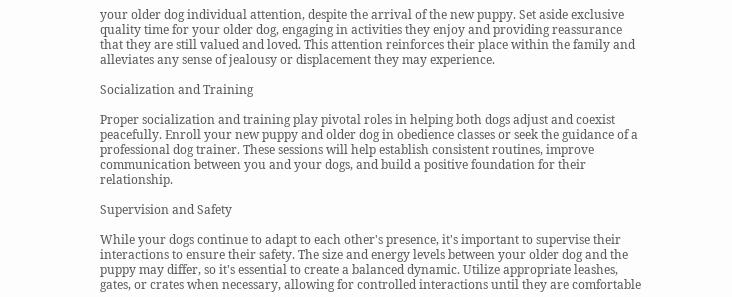your older dog individual attention, despite the arrival of the new puppy. Set aside exclusive quality time for your older dog, engaging in activities they enjoy and providing reassurance that they are still valued and loved. This attention reinforces their place within the family and alleviates any sense of jealousy or displacement they may experience.

Socialization and Training

Proper socialization and training play pivotal roles in helping both dogs adjust and coexist peacefully. Enroll your new puppy and older dog in obedience classes or seek the guidance of a professional dog trainer. These sessions will help establish consistent routines, improve communication between you and your dogs, and build a positive foundation for their relationship.

Supervision and Safety

While your dogs continue to adapt to each other's presence, it's important to supervise their interactions to ensure their safety. The size and energy levels between your older dog and the puppy may differ, so it's essential to create a balanced dynamic. Utilize appropriate leashes, gates, or crates when necessary, allowing for controlled interactions until they are comfortable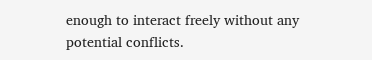enough to interact freely without any potential conflicts.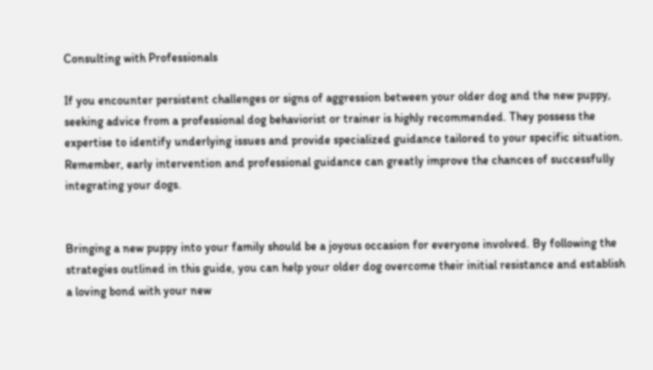Consulting with Professionals

If you encounter persistent challenges or signs of aggression between your older dog and the new puppy, seeking advice from a professional dog behaviorist or trainer is highly recommended. They possess the expertise to identify underlying issues and provide specialized guidance tailored to your specific situation. Remember, early intervention and professional guidance can greatly improve the chances of successfully integrating your dogs.


Bringing a new puppy into your family should be a joyous occasion for everyone involved. By following the strategies outlined in this guide, you can help your older dog overcome their initial resistance and establish a loving bond with your new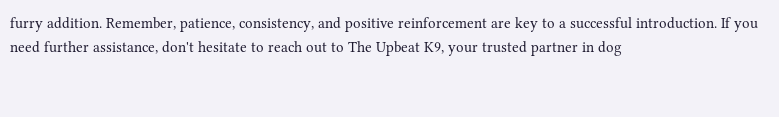furry addition. Remember, patience, consistency, and positive reinforcement are key to a successful introduction. If you need further assistance, don't hesitate to reach out to The Upbeat K9, your trusted partner in dog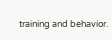training and behavior.